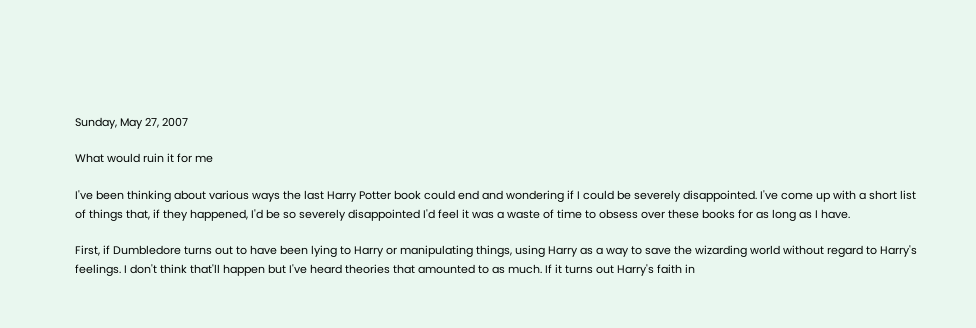Sunday, May 27, 2007

What would ruin it for me

I've been thinking about various ways the last Harry Potter book could end and wondering if I could be severely disappointed. I've come up with a short list of things that, if they happened, I'd be so severely disappointed I'd feel it was a waste of time to obsess over these books for as long as I have.

First, if Dumbledore turns out to have been lying to Harry or manipulating things, using Harry as a way to save the wizarding world without regard to Harry's feelings. I don't think that'll happen but I've heard theories that amounted to as much. If it turns out Harry's faith in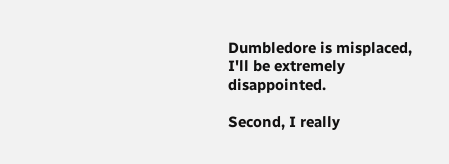Dumbledore is misplaced, I'll be extremely disappointed.

Second, I really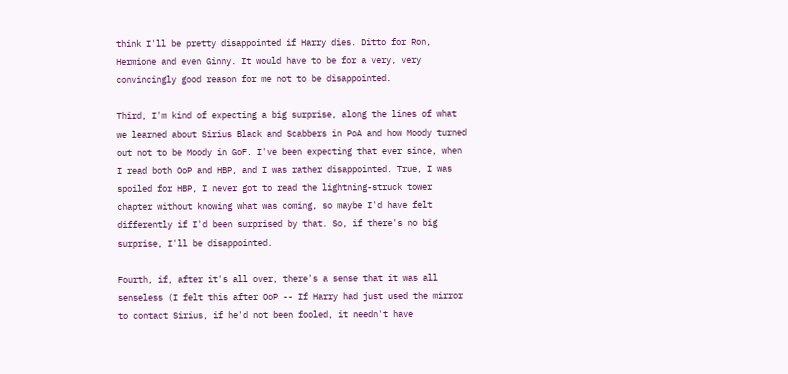think I'll be pretty disappointed if Harry dies. Ditto for Ron, Hermione and even Ginny. It would have to be for a very, very convincingly good reason for me not to be disappointed.

Third, I'm kind of expecting a big surprise, along the lines of what we learned about Sirius Black and Scabbers in PoA and how Moody turned out not to be Moody in GoF. I've been expecting that ever since, when I read both OoP and HBP, and I was rather disappointed. True, I was spoiled for HBP, I never got to read the lightning-struck tower chapter without knowing what was coming, so maybe I'd have felt differently if I'd been surprised by that. So, if there's no big surprise, I'll be disappointed.

Fourth, if, after it's all over, there's a sense that it was all senseless (I felt this after OoP -- If Harry had just used the mirror to contact Sirius, if he'd not been fooled, it needn't have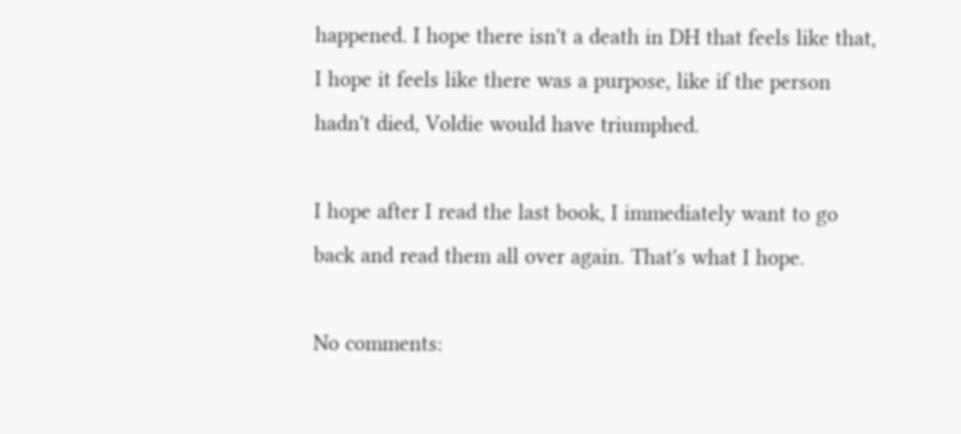happened. I hope there isn't a death in DH that feels like that, I hope it feels like there was a purpose, like if the person hadn't died, Voldie would have triumphed.

I hope after I read the last book, I immediately want to go back and read them all over again. That's what I hope.

No comments: